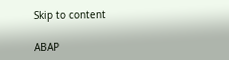Skip to content

ABAP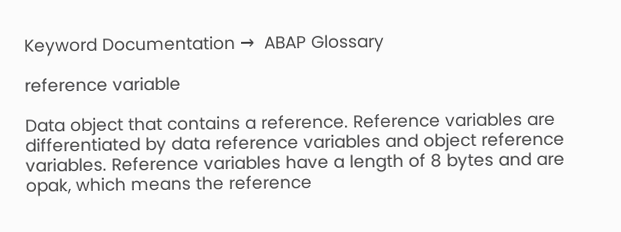Keyword Documentation →  ABAP Glossary

reference variable

Data object that contains a reference. Reference variables are differentiated by data reference variables and object reference variables. Reference variables have a length of 8 bytes and are opak, which means the reference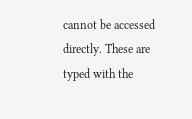cannot be accessed directly. These are typed with the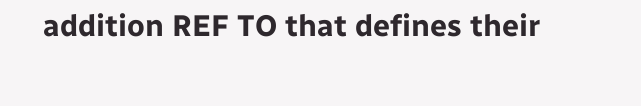addition REF TO that defines their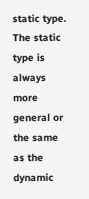static type. The static type is always more general or the same as the dynamic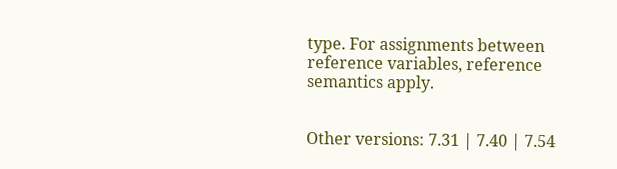type. For assignments between reference variables, reference semantics apply.


Other versions: 7.31 | 7.40 | 7.54